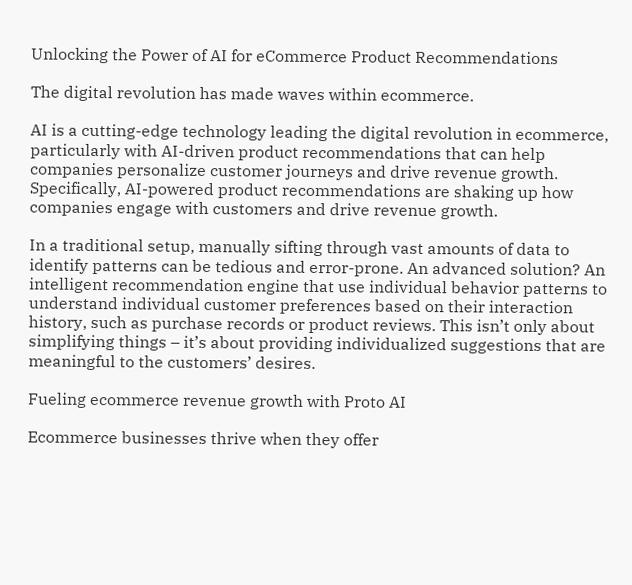Unlocking the Power of AI for eCommerce Product Recommendations

The digital revolution has made waves within ecommerce.

AI is a cutting-edge technology leading the digital revolution in ecommerce, particularly with AI-driven product recommendations that can help companies personalize customer journeys and drive revenue growth. Specifically, AI-powered product recommendations are shaking up how companies engage with customers and drive revenue growth.

In a traditional setup, manually sifting through vast amounts of data to identify patterns can be tedious and error-prone. An advanced solution? An intelligent recommendation engine that use individual behavior patterns to understand individual customer preferences based on their interaction history, such as purchase records or product reviews. This isn’t only about simplifying things – it’s about providing individualized suggestions that are meaningful to the customers’ desires.

Fueling ecommerce revenue growth with Proto AI

Ecommerce businesses thrive when they offer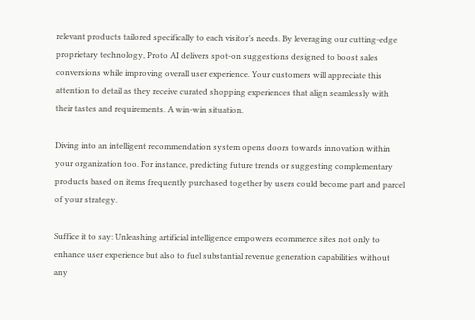relevant products tailored specifically to each visitor’s needs. By leveraging our cutting-edge proprietary technology, Proto AI delivers spot-on suggestions designed to boost sales conversions while improving overall user experience. Your customers will appreciate this attention to detail as they receive curated shopping experiences that align seamlessly with their tastes and requirements. A win-win situation.

Diving into an intelligent recommendation system opens doors towards innovation within your organization too. For instance, predicting future trends or suggesting complementary products based on items frequently purchased together by users could become part and parcel of your strategy.

Suffice it to say: Unleashing artificial intelligence empowers ecommerce sites not only to enhance user experience but also to fuel substantial revenue generation capabilities without any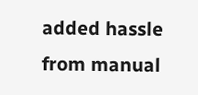added hassle from manual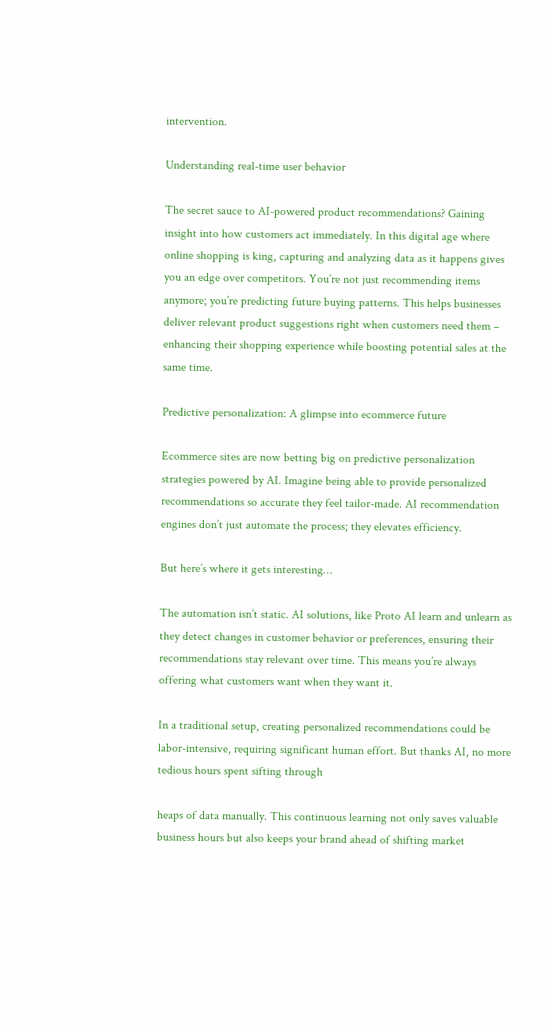intervention.

Understanding real-time user behavior

The secret sauce to AI-powered product recommendations? Gaining insight into how customers act immediately. In this digital age where online shopping is king, capturing and analyzing data as it happens gives you an edge over competitors. You’re not just recommending items anymore; you’re predicting future buying patterns. This helps businesses deliver relevant product suggestions right when customers need them – enhancing their shopping experience while boosting potential sales at the same time.

Predictive personalization: A glimpse into ecommerce future

Ecommerce sites are now betting big on predictive personalization strategies powered by AI. Imagine being able to provide personalized recommendations so accurate they feel tailor-made. AI recommendation engines don’t just automate the process; they elevates efficiency.

But here’s where it gets interesting…

The automation isn’t static. AI solutions, like Proto AI learn and unlearn as they detect changes in customer behavior or preferences, ensuring their recommendations stay relevant over time. This means you’re always offering what customers want when they want it.

In a traditional setup, creating personalized recommendations could be labor-intensive, requiring significant human effort. But thanks AI, no more tedious hours spent sifting through

heaps of data manually. This continuous learning not only saves valuable business hours but also keeps your brand ahead of shifting market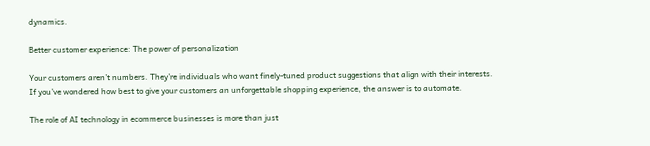dynamics.

Better customer experience: The power of personalization

Your customers aren’t numbers. They’re individuals who want finely-tuned product suggestions that align with their interests. If you’ve wondered how best to give your customers an unforgettable shopping experience, the answer is to automate.

The role of AI technology in ecommerce businesses is more than just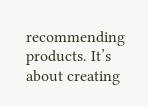recommending products. It’s about creating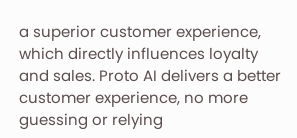a superior customer experience, which directly influences loyalty and sales. Proto AI delivers a better customer experience, no more guessing or relying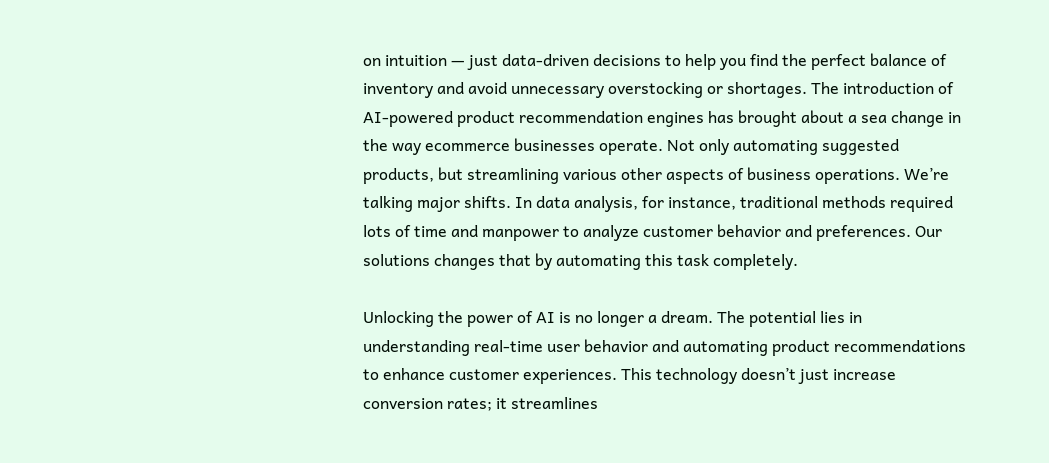on intuition — just data-driven decisions to help you find the perfect balance of inventory and avoid unnecessary overstocking or shortages. The introduction of AI-powered product recommendation engines has brought about a sea change in the way ecommerce businesses operate. Not only automating suggested products, but streamlining various other aspects of business operations. We’re talking major shifts. In data analysis, for instance, traditional methods required lots of time and manpower to analyze customer behavior and preferences. Our solutions changes that by automating this task completely.

Unlocking the power of AI is no longer a dream. The potential lies in understanding real-time user behavior and automating product recommendations to enhance customer experiences. This technology doesn’t just increase conversion rates; it streamlines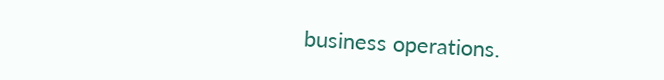business operations.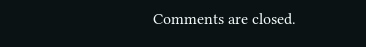Comments are closed.